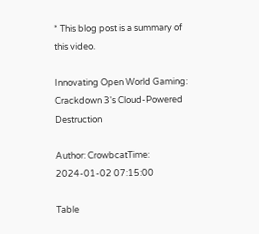* This blog post is a summary of this video.

Innovating Open World Gaming: Crackdown 3's Cloud-Powered Destruction

Author: CrowbcatTime: 2024-01-02 07:15:00

Table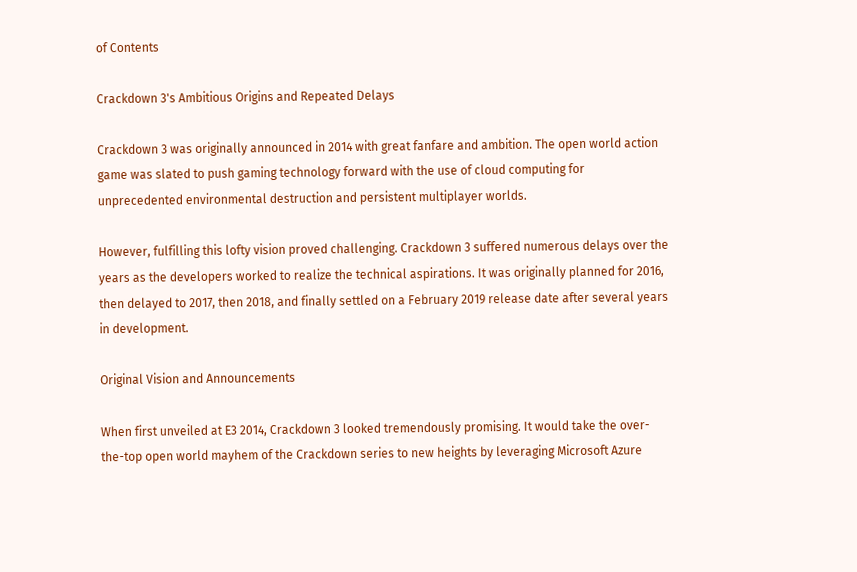of Contents

Crackdown 3's Ambitious Origins and Repeated Delays

Crackdown 3 was originally announced in 2014 with great fanfare and ambition. The open world action game was slated to push gaming technology forward with the use of cloud computing for unprecedented environmental destruction and persistent multiplayer worlds.

However, fulfilling this lofty vision proved challenging. Crackdown 3 suffered numerous delays over the years as the developers worked to realize the technical aspirations. It was originally planned for 2016, then delayed to 2017, then 2018, and finally settled on a February 2019 release date after several years in development.

Original Vision and Announcements

When first unveiled at E3 2014, Crackdown 3 looked tremendously promising. It would take the over-the-top open world mayhem of the Crackdown series to new heights by leveraging Microsoft Azure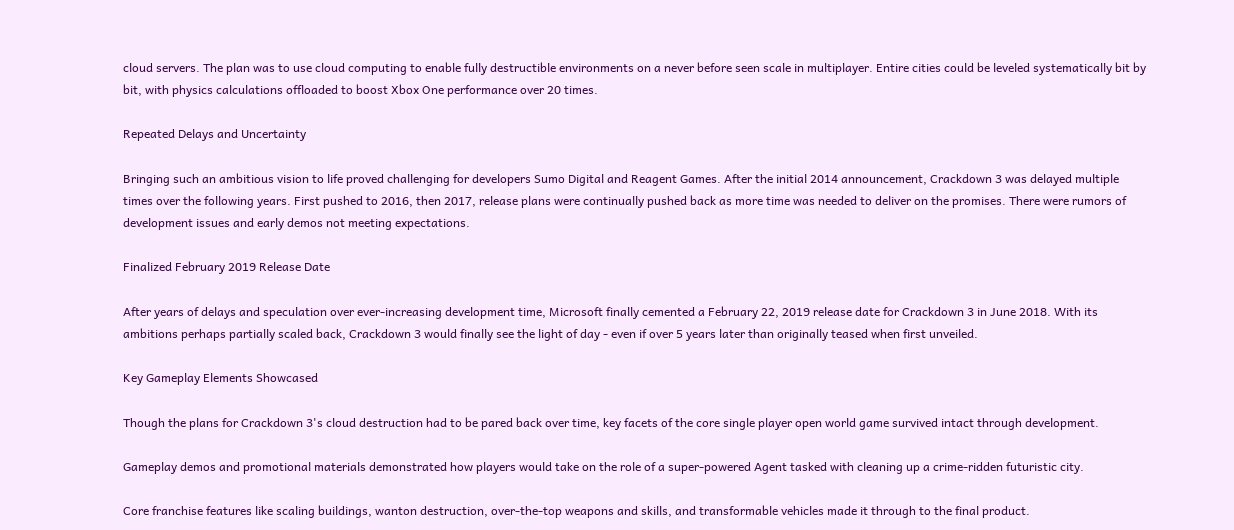cloud servers. The plan was to use cloud computing to enable fully destructible environments on a never before seen scale in multiplayer. Entire cities could be leveled systematically bit by bit, with physics calculations offloaded to boost Xbox One performance over 20 times.

Repeated Delays and Uncertainty

Bringing such an ambitious vision to life proved challenging for developers Sumo Digital and Reagent Games. After the initial 2014 announcement, Crackdown 3 was delayed multiple times over the following years. First pushed to 2016, then 2017, release plans were continually pushed back as more time was needed to deliver on the promises. There were rumors of development issues and early demos not meeting expectations.

Finalized February 2019 Release Date

After years of delays and speculation over ever-increasing development time, Microsoft finally cemented a February 22, 2019 release date for Crackdown 3 in June 2018. With its ambitions perhaps partially scaled back, Crackdown 3 would finally see the light of day - even if over 5 years later than originally teased when first unveiled.

Key Gameplay Elements Showcased

Though the plans for Crackdown 3's cloud destruction had to be pared back over time, key facets of the core single player open world game survived intact through development.

Gameplay demos and promotional materials demonstrated how players would take on the role of a super-powered Agent tasked with cleaning up a crime-ridden futuristic city.

Core franchise features like scaling buildings, wanton destruction, over-the-top weapons and skills, and transformable vehicles made it through to the final product.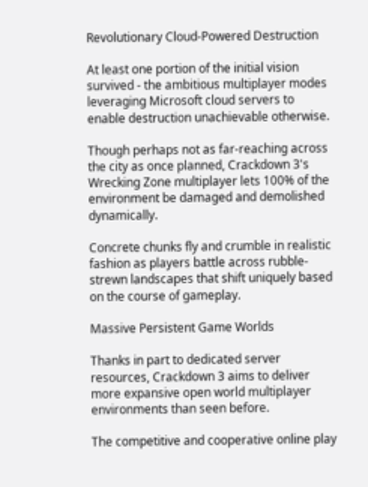Revolutionary Cloud-Powered Destruction

At least one portion of the initial vision survived - the ambitious multiplayer modes leveraging Microsoft cloud servers to enable destruction unachievable otherwise.

Though perhaps not as far-reaching across the city as once planned, Crackdown 3's Wrecking Zone multiplayer lets 100% of the environment be damaged and demolished dynamically.

Concrete chunks fly and crumble in realistic fashion as players battle across rubble-strewn landscapes that shift uniquely based on the course of gameplay.

Massive Persistent Game Worlds

Thanks in part to dedicated server resources, Crackdown 3 aims to deliver more expansive open world multiplayer environments than seen before.

The competitive and cooperative online play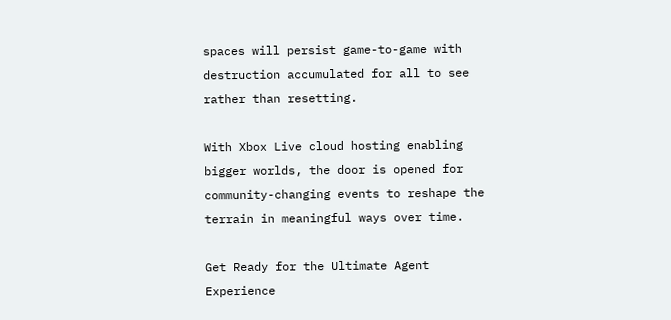spaces will persist game-to-game with destruction accumulated for all to see rather than resetting.

With Xbox Live cloud hosting enabling bigger worlds, the door is opened for community-changing events to reshape the terrain in meaningful ways over time.

Get Ready for the Ultimate Agent Experience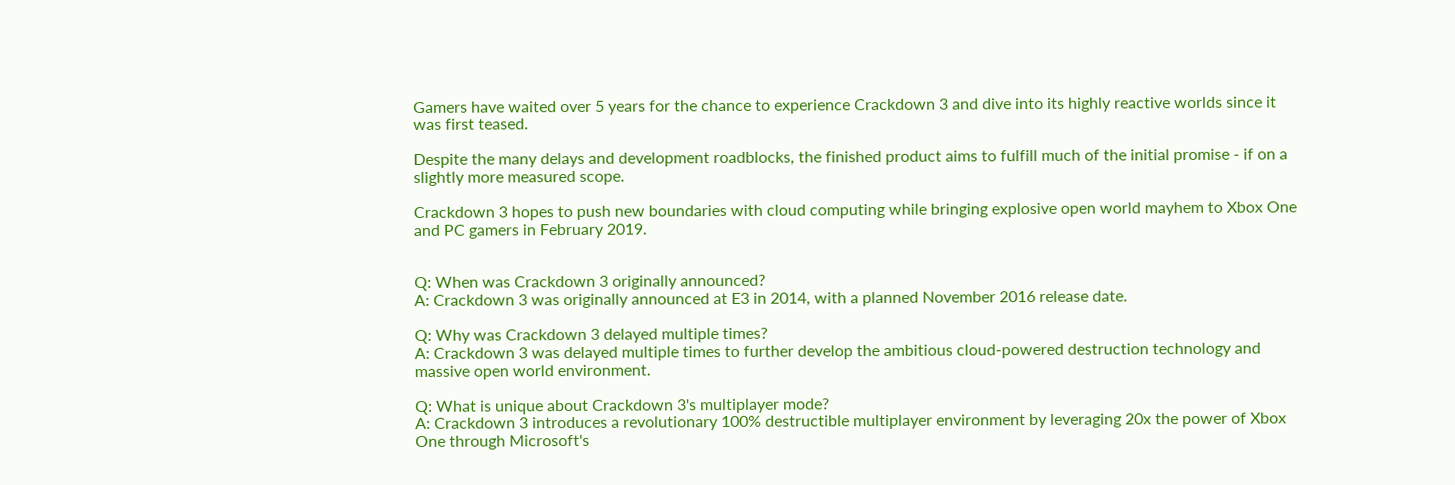Gamers have waited over 5 years for the chance to experience Crackdown 3 and dive into its highly reactive worlds since it was first teased.

Despite the many delays and development roadblocks, the finished product aims to fulfill much of the initial promise - if on a slightly more measured scope.

Crackdown 3 hopes to push new boundaries with cloud computing while bringing explosive open world mayhem to Xbox One and PC gamers in February 2019.


Q: When was Crackdown 3 originally announced?
A: Crackdown 3 was originally announced at E3 in 2014, with a planned November 2016 release date.

Q: Why was Crackdown 3 delayed multiple times?
A: Crackdown 3 was delayed multiple times to further develop the ambitious cloud-powered destruction technology and massive open world environment.

Q: What is unique about Crackdown 3's multiplayer mode?
A: Crackdown 3 introduces a revolutionary 100% destructible multiplayer environment by leveraging 20x the power of Xbox One through Microsoft's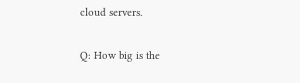cloud servers.

Q: How big is the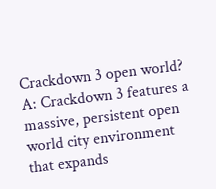Crackdown 3 open world?
A: Crackdown 3 features a massive, persistent open world city environment that expands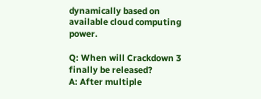dynamically based on available cloud computing power.

Q: When will Crackdown 3 finally be released?
A: After multiple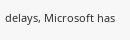delays, Microsoft has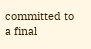committed to a final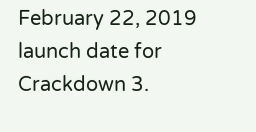February 22, 2019 launch date for Crackdown 3.